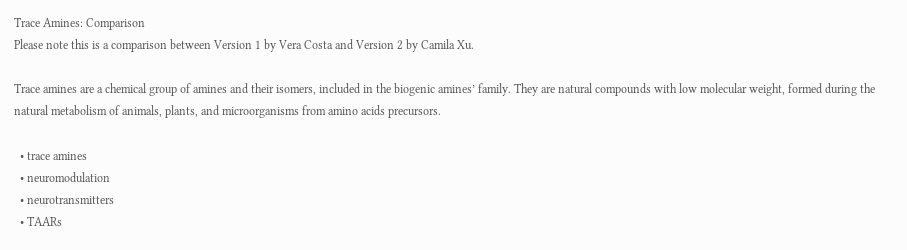Trace Amines: Comparison
Please note this is a comparison between Version 1 by Vera Costa and Version 2 by Camila Xu.

Trace amines are a chemical group of amines and their isomers, included in the biogenic amines’ family. They are natural compounds with low molecular weight, formed during the natural metabolism of animals, plants, and microorganisms from amino acids precursors.

  • trace amines
  • neuromodulation
  • neurotransmitters
  • TAARs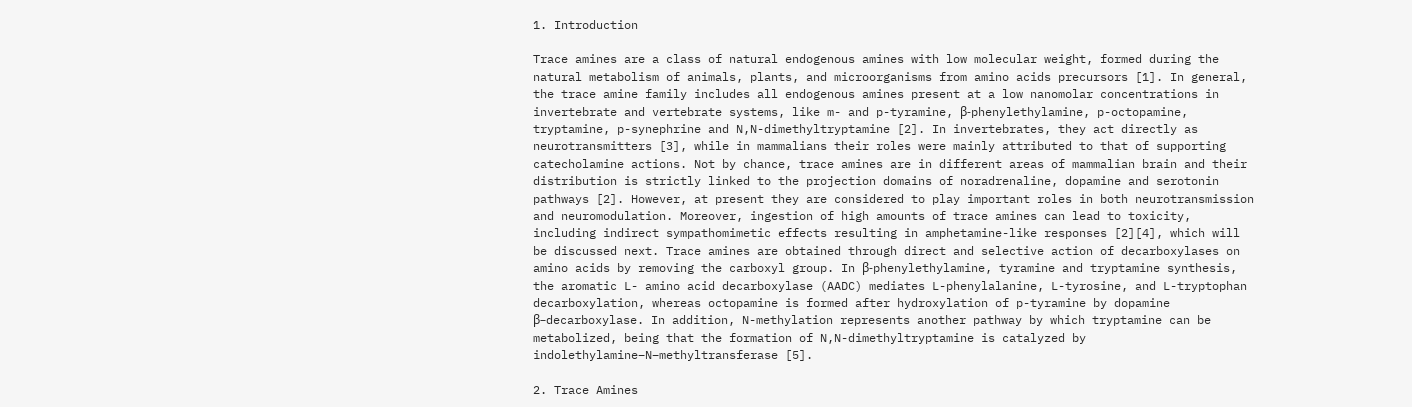1. Introduction

Trace amines are a class of natural endogenous amines with low molecular weight, formed during the natural metabolism of animals, plants, and microorganisms from amino acids precursors [1]. In general, the trace amine family includes all endogenous amines present at a low nanomolar concentrations in invertebrate and vertebrate systems, like m- and p-tyramine, β-phenylethylamine, p-octopamine, tryptamine, p-synephrine and N,N-dimethyltryptamine [2]. In invertebrates, they act directly as neurotransmitters [3], while in mammalians their roles were mainly attributed to that of supporting catecholamine actions. Not by chance, trace amines are in different areas of mammalian brain and their distribution is strictly linked to the projection domains of noradrenaline, dopamine and serotonin pathways [2]. However, at present they are considered to play important roles in both neurotransmission and neuromodulation. Moreover, ingestion of high amounts of trace amines can lead to toxicity, including indirect sympathomimetic effects resulting in amphetamine-like responses [2][4], which will be discussed next. Trace amines are obtained through direct and selective action of decarboxylases on amino acids by removing the carboxyl group. In β-phenylethylamine, tyramine and tryptamine synthesis, the aromatic L- amino acid decarboxylase (AADC) mediates L-phenylalanine, L-tyrosine, and L-tryptophan decarboxylation, whereas octopamine is formed after hydroxylation of p-tyramine by dopamine β–decarboxylase. In addition, N-methylation represents another pathway by which tryptamine can be metabolized, being that the formation of N,N-dimethyltryptamine is catalyzed by indolethylamine–N–methyltransferase [5].

2. Trace Amines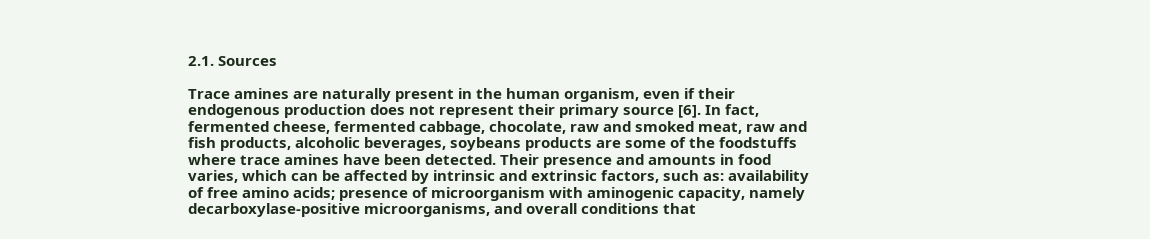2.1. Sources

Trace amines are naturally present in the human organism, even if their endogenous production does not represent their primary source [6]. In fact, fermented cheese, fermented cabbage, chocolate, raw and smoked meat, raw and fish products, alcoholic beverages, soybeans products are some of the foodstuffs where trace amines have been detected. Their presence and amounts in food varies, which can be affected by intrinsic and extrinsic factors, such as: availability of free amino acids; presence of microorganism with aminogenic capacity, namely decarboxylase-positive microorganisms, and overall conditions that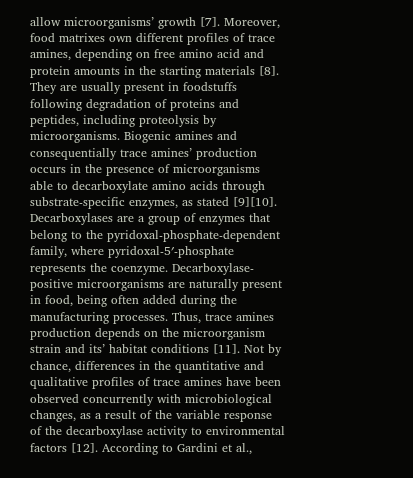allow microorganisms’ growth [7]. Moreover, food matrixes own different profiles of trace amines, depending on free amino acid and protein amounts in the starting materials [8]. They are usually present in foodstuffs following degradation of proteins and peptides, including proteolysis by microorganisms. Biogenic amines and consequentially trace amines’ production occurs in the presence of microorganisms able to decarboxylate amino acids through substrate-specific enzymes, as stated [9][10]. Decarboxylases are a group of enzymes that belong to the pyridoxal-phosphate-dependent family, where pyridoxal-5′-phosphate represents the coenzyme. Decarboxylase-positive microorganisms are naturally present in food, being often added during the manufacturing processes. Thus, trace amines production depends on the microorganism strain and its’ habitat conditions [11]. Not by chance, differences in the quantitative and qualitative profiles of trace amines have been observed concurrently with microbiological changes, as a result of the variable response of the decarboxylase activity to environmental factors [12]. According to Gardini et al.,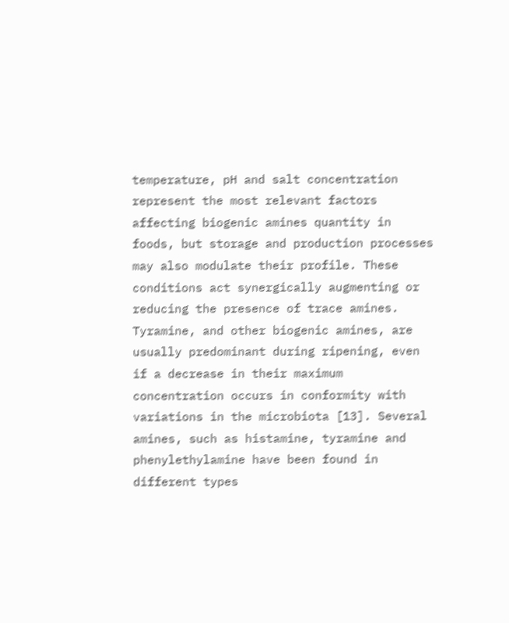temperature, pH and salt concentration represent the most relevant factors affecting biogenic amines quantity in foods, but storage and production processes may also modulate their profile. These conditions act synergically augmenting or reducing the presence of trace amines. Tyramine, and other biogenic amines, are usually predominant during ripening, even if a decrease in their maximum concentration occurs in conformity with variations in the microbiota [13]. Several amines, such as histamine, tyramine and phenylethylamine have been found in different types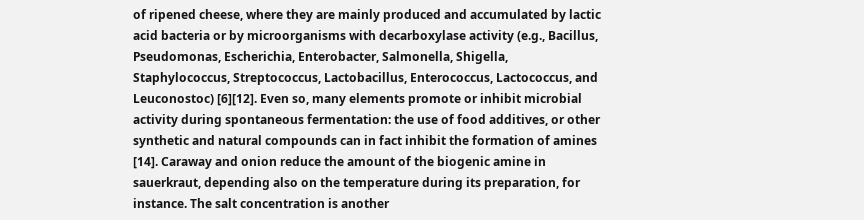of ripened cheese, where they are mainly produced and accumulated by lactic acid bacteria or by microorganisms with decarboxylase activity (e.g., Bacillus, Pseudomonas, Escherichia, Enterobacter, Salmonella, Shigella, Staphylococcus, Streptococcus, Lactobacillus, Enterococcus, Lactococcus, and Leuconostoc) [6][12]. Even so, many elements promote or inhibit microbial activity during spontaneous fermentation: the use of food additives, or other synthetic and natural compounds can in fact inhibit the formation of amines [14]. Caraway and onion reduce the amount of the biogenic amine in sauerkraut, depending also on the temperature during its preparation, for instance. The salt concentration is another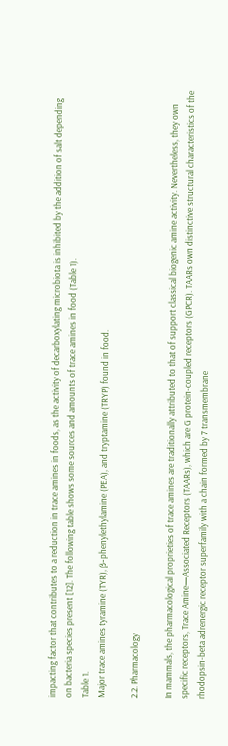impacting factor that contributes to a reduction in trace amines in foods, as the activity of decarboxylating microbiota is inhibited by the addition of salt depending on bacteria species present [12]. The following table shows some sources and amounts of trace amines in food (Table 1).
Table 1.
Major trace amines tyramine (TYR), β-phenylethylamine (PEA), and tryptamine (TRYP) found in food.

2.2. Pharmacology

In mammals, the pharmacological proprieties of trace amines are traditionally attributed to that of support classical biogenic amine activity. Nevertheless, they own specific receptors, Trace Amine—Associated Receptors (TAARs), which are G protein-coupled receptors (GPCR). TAARs own distinctive structural characteristics of the rhodopsin-beta adrenergic receptor superfamily with a chain formed by 7 transmembrane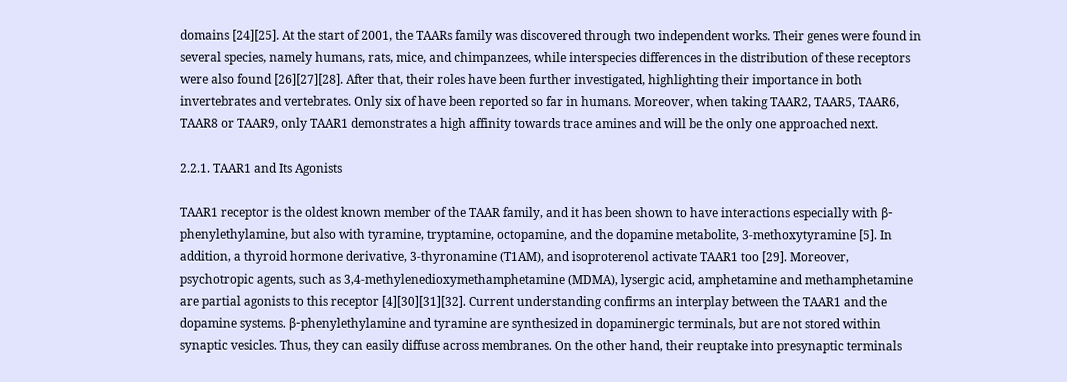domains [24][25]. At the start of 2001, the TAARs family was discovered through two independent works. Their genes were found in several species, namely humans, rats, mice, and chimpanzees, while interspecies differences in the distribution of these receptors were also found [26][27][28]. After that, their roles have been further investigated, highlighting their importance in both invertebrates and vertebrates. Only six of have been reported so far in humans. Moreover, when taking TAAR2, TAAR5, TAAR6, TAAR8 or TAAR9, only TAAR1 demonstrates a high affinity towards trace amines and will be the only one approached next.

2.2.1. TAAR1 and Its Agonists

TAAR1 receptor is the oldest known member of the TAAR family, and it has been shown to have interactions especially with β-phenylethylamine, but also with tyramine, tryptamine, octopamine, and the dopamine metabolite, 3-methoxytyramine [5]. In addition, a thyroid hormone derivative, 3-thyronamine (T1AM), and isoproterenol activate TAAR1 too [29]. Moreover, psychotropic agents, such as 3,4-methylenedioxymethamphetamine (MDMA), lysergic acid, amphetamine and methamphetamine are partial agonists to this receptor [4][30][31][32]. Current understanding confirms an interplay between the TAAR1 and the dopamine systems. β-phenylethylamine and tyramine are synthesized in dopaminergic terminals, but are not stored within synaptic vesicles. Thus, they can easily diffuse across membranes. On the other hand, their reuptake into presynaptic terminals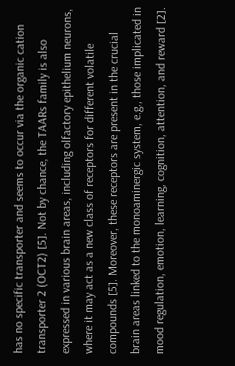has no specific transporter and seems to occur via the organic cation transporter 2 (OCT2) [5]. Not by chance, the TAARs family is also expressed in various brain areas, including olfactory epithelium neurons, where it may act as a new class of receptors for different volatile compounds [5]. Moreover, these receptors are present in the crucial brain areas linked to the monoaminergic system, e.g., those implicated in mood regulation, emotion, learning, cognition, attention, and reward [2].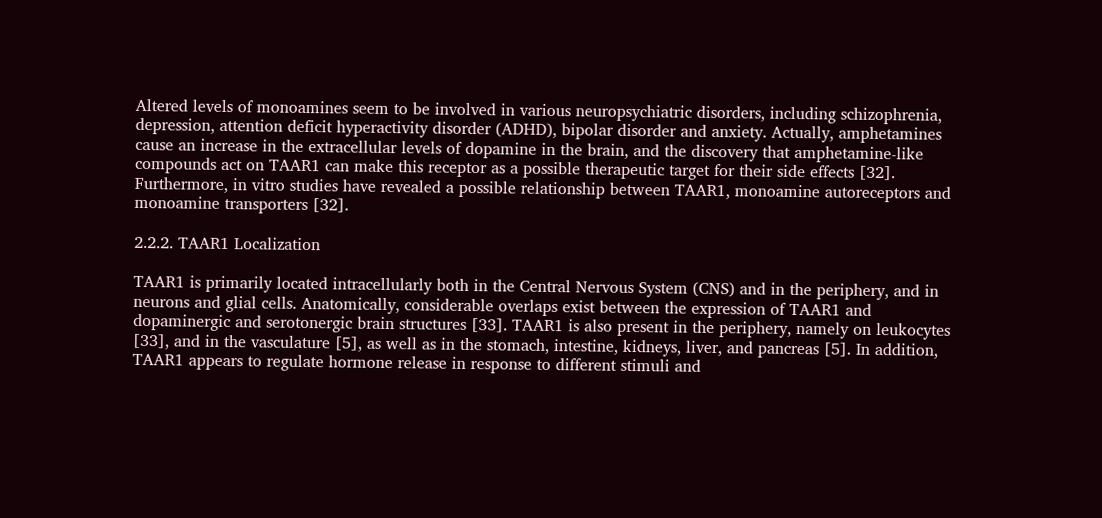Altered levels of monoamines seem to be involved in various neuropsychiatric disorders, including schizophrenia, depression, attention deficit hyperactivity disorder (ADHD), bipolar disorder and anxiety. Actually, amphetamines cause an increase in the extracellular levels of dopamine in the brain, and the discovery that amphetamine-like compounds act on TAAR1 can make this receptor as a possible therapeutic target for their side effects [32]. Furthermore, in vitro studies have revealed a possible relationship between TAAR1, monoamine autoreceptors and monoamine transporters [32].

2.2.2. TAAR1 Localization

TAAR1 is primarily located intracellularly both in the Central Nervous System (CNS) and in the periphery, and in neurons and glial cells. Anatomically, considerable overlaps exist between the expression of TAAR1 and dopaminergic and serotonergic brain structures [33]. TAAR1 is also present in the periphery, namely on leukocytes [33], and in the vasculature [5], as well as in the stomach, intestine, kidneys, liver, and pancreas [5]. In addition, TAAR1 appears to regulate hormone release in response to different stimuli and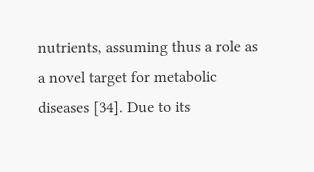nutrients, assuming thus a role as a novel target for metabolic diseases [34]. Due to its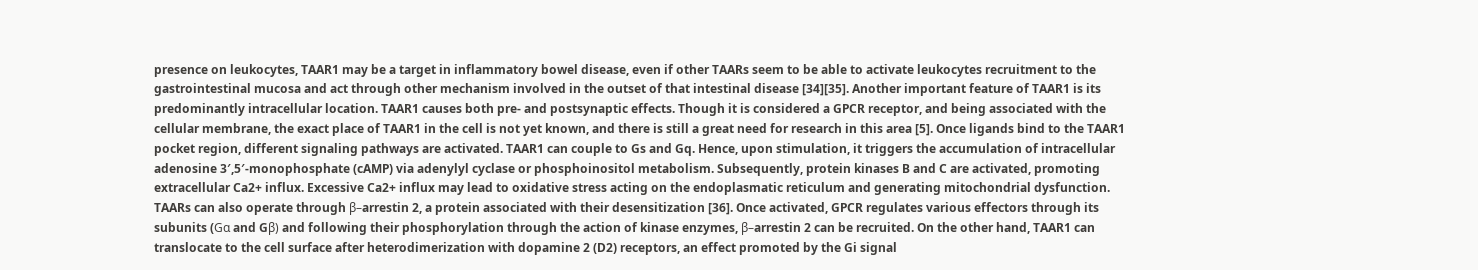presence on leukocytes, TAAR1 may be a target in inflammatory bowel disease, even if other TAARs seem to be able to activate leukocytes recruitment to the gastrointestinal mucosa and act through other mechanism involved in the outset of that intestinal disease [34][35]. Another important feature of TAAR1 is its predominantly intracellular location. TAAR1 causes both pre- and postsynaptic effects. Though it is considered a GPCR receptor, and being associated with the cellular membrane, the exact place of TAAR1 in the cell is not yet known, and there is still a great need for research in this area [5]. Once ligands bind to the TAAR1 pocket region, different signaling pathways are activated. TAAR1 can couple to Gs and Gq. Hence, upon stimulation, it triggers the accumulation of intracellular adenosine 3′,5′-monophosphate (cAMP) via adenylyl cyclase or phosphoinositol metabolism. Subsequently, protein kinases B and C are activated, promoting extracellular Ca2+ influx. Excessive Ca2+ influx may lead to oxidative stress acting on the endoplasmatic reticulum and generating mitochondrial dysfunction. TAARs can also operate through β–arrestin 2, a protein associated with their desensitization [36]. Once activated, GPCR regulates various effectors through its subunits (Gα and Gβ) and following their phosphorylation through the action of kinase enzymes, β–arrestin 2 can be recruited. On the other hand, TAAR1 can translocate to the cell surface after heterodimerization with dopamine 2 (D2) receptors, an effect promoted by the Gi signal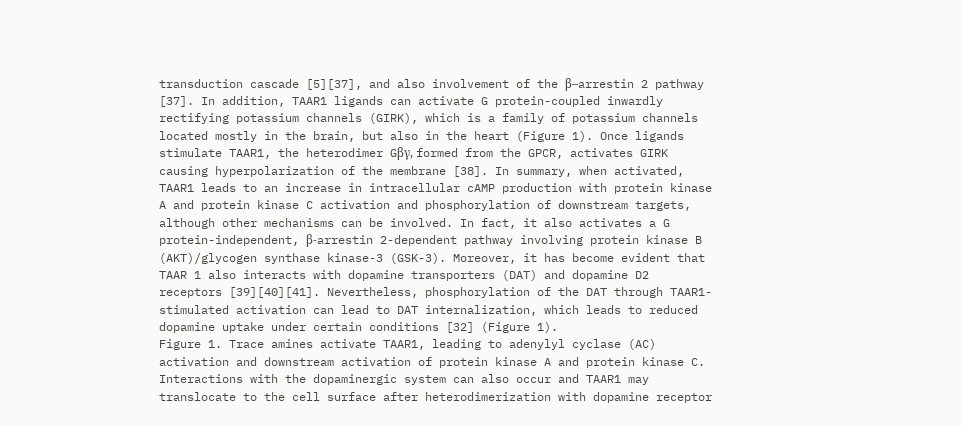transduction cascade [5][37], and also involvement of the β–arrestin 2 pathway [37]. In addition, TAAR1 ligands can activate G protein-coupled inwardly rectifying potassium channels (GIRK), which is a family of potassium channels located mostly in the brain, but also in the heart (Figure 1). Once ligands stimulate TAAR1, the heterodimer Gβγ, formed from the GPCR, activates GIRK causing hyperpolarization of the membrane [38]. In summary, when activated, TAAR1 leads to an increase in intracellular cAMP production with protein kinase A and protein kinase C activation and phosphorylation of downstream targets, although other mechanisms can be involved. In fact, it also activates a G protein-independent, β-arrestin 2-dependent pathway involving protein kinase B (AKT)/glycogen synthase kinase-3 (GSK-3). Moreover, it has become evident that TAAR 1 also interacts with dopamine transporters (DAT) and dopamine D2 receptors [39][40][41]. Nevertheless, phosphorylation of the DAT through TAAR1-stimulated activation can lead to DAT internalization, which leads to reduced dopamine uptake under certain conditions [32] (Figure 1).
Figure 1. Trace amines activate TAAR1, leading to adenylyl cyclase (AC) activation and downstream activation of protein kinase A and protein kinase C. Interactions with the dopaminergic system can also occur and TAAR1 may translocate to the cell surface after heterodimerization with dopamine receptor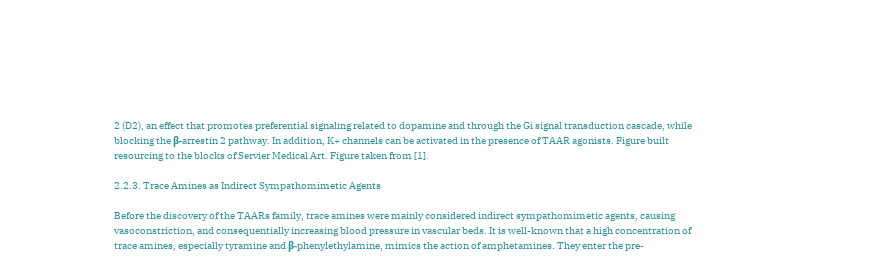2 (D2), an effect that promotes preferential signaling related to dopamine and through the Gi signal transduction cascade, while blocking the β-arrestin 2 pathway. In addition, K+ channels can be activated in the presence of TAAR agonists. Figure built resourcing to the blocks of Servier Medical Art. Figure taken from [1].

2.2.3. Trace Amines as Indirect Sympathomimetic Agents

Before the discovery of the TAARs family, trace amines were mainly considered indirect sympathomimetic agents, causing vasoconstriction, and consequentially increasing blood pressure in vascular beds. It is well-known that a high concentration of trace amines, especially tyramine and β-phenylethylamine, mimics the action of amphetamines. They enter the pre-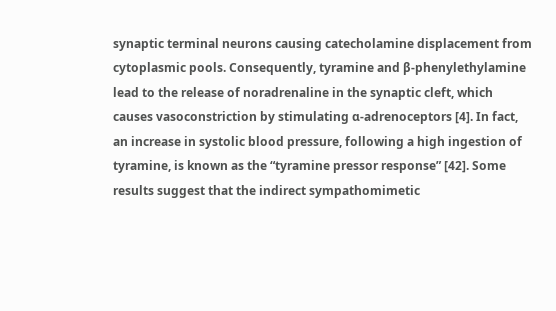synaptic terminal neurons causing catecholamine displacement from cytoplasmic pools. Consequently, tyramine and β-phenylethylamine lead to the release of noradrenaline in the synaptic cleft, which causes vasoconstriction by stimulating α-adrenoceptors [4]. In fact, an increase in systolic blood pressure, following a high ingestion of tyramine, is known as the “tyramine pressor response” [42]. Some results suggest that the indirect sympathomimetic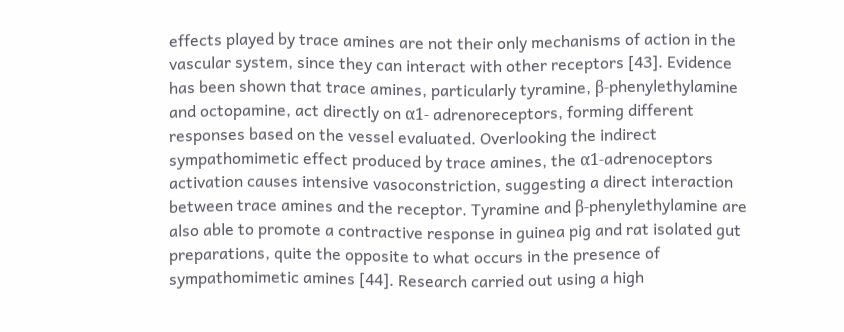effects played by trace amines are not their only mechanisms of action in the vascular system, since they can interact with other receptors [43]. Evidence has been shown that trace amines, particularly tyramine, β-phenylethylamine and octopamine, act directly on α1- adrenoreceptors, forming different responses based on the vessel evaluated. Overlooking the indirect sympathomimetic effect produced by trace amines, the α1-adrenoceptors activation causes intensive vasoconstriction, suggesting a direct interaction between trace amines and the receptor. Tyramine and β-phenylethylamine are also able to promote a contractive response in guinea pig and rat isolated gut preparations, quite the opposite to what occurs in the presence of sympathomimetic amines [44]. Research carried out using a high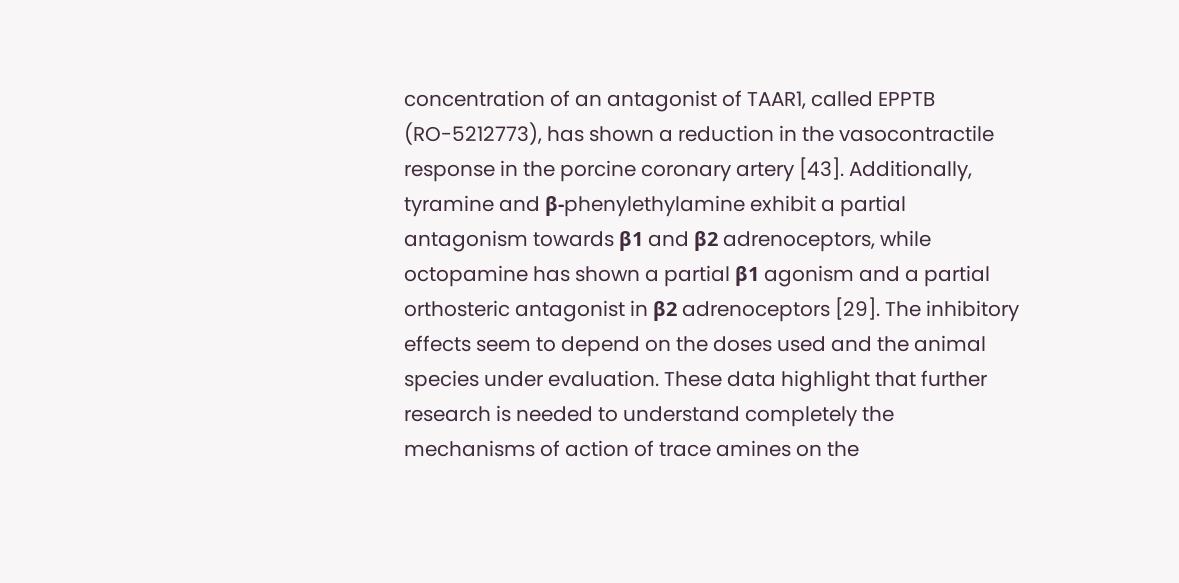concentration of an antagonist of TAAR1, called EPPTB (RO-5212773), has shown a reduction in the vasocontractile response in the porcine coronary artery [43]. Additionally, tyramine and β-phenylethylamine exhibit a partial antagonism towards β1 and β2 adrenoceptors, while octopamine has shown a partial β1 agonism and a partial orthosteric antagonist in β2 adrenoceptors [29]. The inhibitory effects seem to depend on the doses used and the animal species under evaluation. These data highlight that further research is needed to understand completely the mechanisms of action of trace amines on the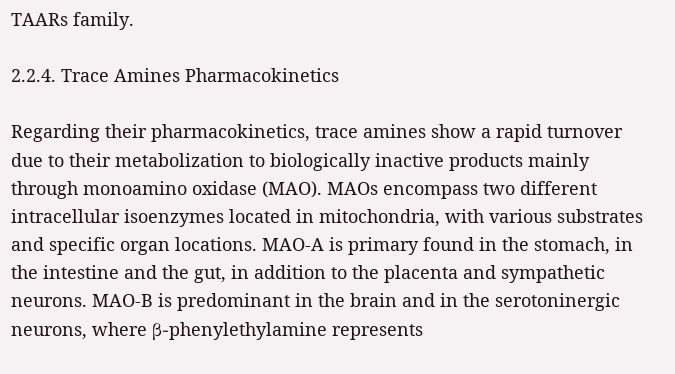TAARs family.

2.2.4. Trace Amines Pharmacokinetics

Regarding their pharmacokinetics, trace amines show a rapid turnover due to their metabolization to biologically inactive products mainly through monoamino oxidase (MAO). MAOs encompass two different intracellular isoenzymes located in mitochondria, with various substrates and specific organ locations. MAO-A is primary found in the stomach, in the intestine and the gut, in addition to the placenta and sympathetic neurons. MAO-B is predominant in the brain and in the serotoninergic neurons, where β-phenylethylamine represents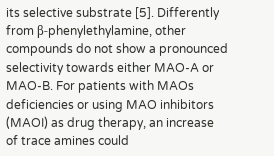its selective substrate [5]. Differently from β-phenylethylamine, other compounds do not show a pronounced selectivity towards either MAO-A or MAO-B. For patients with MAOs deficiencies or using MAO inhibitors (MAOI) as drug therapy, an increase of trace amines could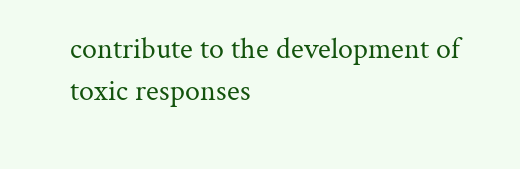contribute to the development of toxic responses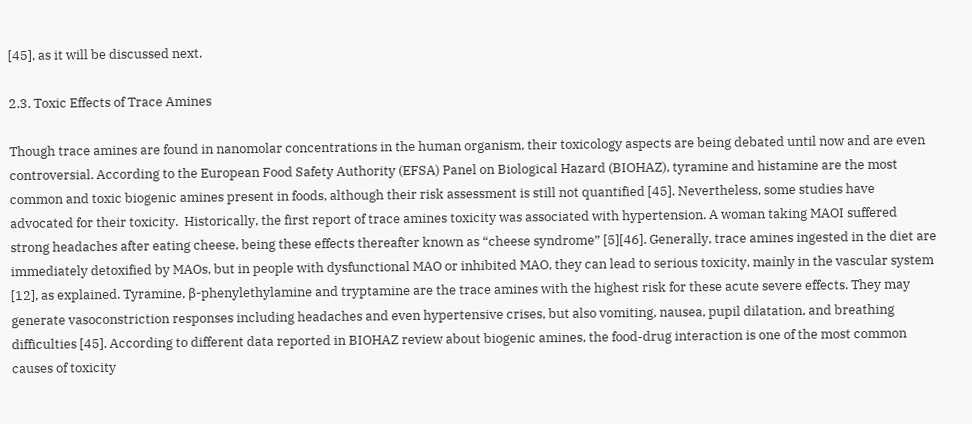[45], as it will be discussed next.

2.3. Toxic Effects of Trace Amines

Though trace amines are found in nanomolar concentrations in the human organism, their toxicology aspects are being debated until now and are even controversial. According to the European Food Safety Authority (EFSA) Panel on Biological Hazard (BIOHAZ), tyramine and histamine are the most common and toxic biogenic amines present in foods, although their risk assessment is still not quantified [45]. Nevertheless, some studies have advocated for their toxicity.  Historically, the first report of trace amines toxicity was associated with hypertension. A woman taking MAOI suffered strong headaches after eating cheese, being these effects thereafter known as “cheese syndrome” [5][46]. Generally, trace amines ingested in the diet are immediately detoxified by MAOs, but in people with dysfunctional MAO or inhibited MAO, they can lead to serious toxicity, mainly in the vascular system [12], as explained. Tyramine, β-phenylethylamine and tryptamine are the trace amines with the highest risk for these acute severe effects. They may generate vasoconstriction responses including headaches and even hypertensive crises, but also vomiting, nausea, pupil dilatation, and breathing difficulties [45]. According to different data reported in BIOHAZ review about biogenic amines, the food-drug interaction is one of the most common causes of toxicity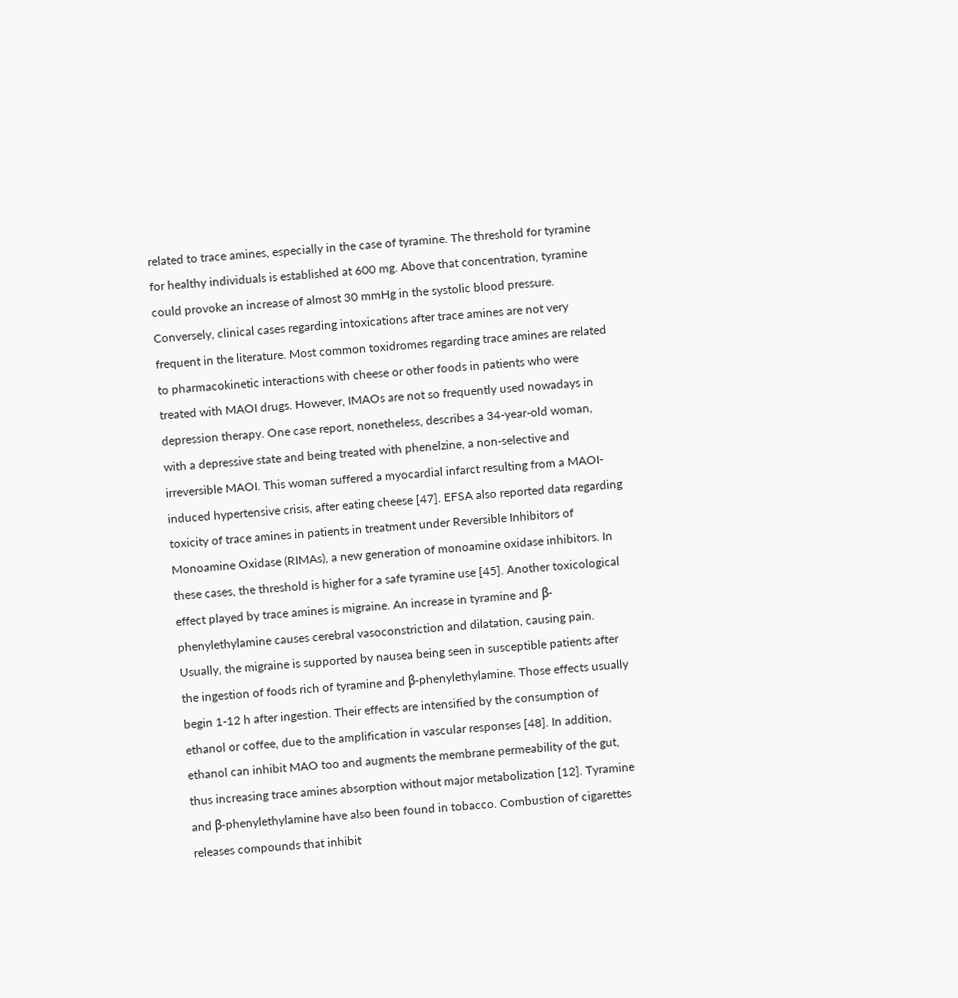related to trace amines, especially in the case of tyramine. The threshold for tyramine for healthy individuals is established at 600 mg. Above that concentration, tyramine could provoke an increase of almost 30 mmHg in the systolic blood pressure. Conversely, clinical cases regarding intoxications after trace amines are not very frequent in the literature. Most common toxidromes regarding trace amines are related to pharmacokinetic interactions with cheese or other foods in patients who were treated with MAOI drugs. However, IMAOs are not so frequently used nowadays in depression therapy. One case report, nonetheless, describes a 34-year-old woman, with a depressive state and being treated with phenelzine, a non-selective and irreversible MAOI. This woman suffered a myocardial infarct resulting from a MAOI-induced hypertensive crisis, after eating cheese [47]. EFSA also reported data regarding toxicity of trace amines in patients in treatment under Reversible Inhibitors of Monoamine Oxidase (RIMAs), a new generation of monoamine oxidase inhibitors. In these cases, the threshold is higher for a safe tyramine use [45]. Another toxicological effect played by trace amines is migraine. An increase in tyramine and β-phenylethylamine causes cerebral vasoconstriction and dilatation, causing pain. Usually, the migraine is supported by nausea being seen in susceptible patients after the ingestion of foods rich of tyramine and β-phenylethylamine. Those effects usually begin 1-12 h after ingestion. Their effects are intensified by the consumption of ethanol or coffee, due to the amplification in vascular responses [48]. In addition, ethanol can inhibit MAO too and augments the membrane permeability of the gut, thus increasing trace amines absorption without major metabolization [12]. Tyramine and β-phenylethylamine have also been found in tobacco. Combustion of cigarettes releases compounds that inhibit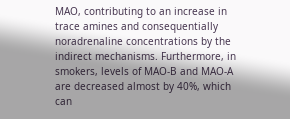MAO, contributing to an increase in trace amines and consequentially noradrenaline concentrations by the indirect mechanisms. Furthermore, in smokers, levels of MAO-B and MAO-A are decreased almost by 40%, which can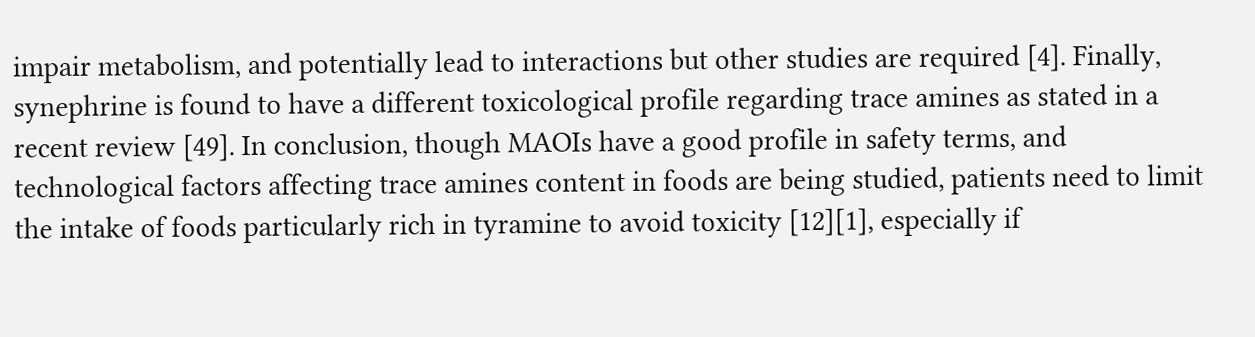impair metabolism, and potentially lead to interactions but other studies are required [4]. Finally, synephrine is found to have a different toxicological profile regarding trace amines as stated in a recent review [49]. In conclusion, though MAOIs have a good profile in safety terms, and technological factors affecting trace amines content in foods are being studied, patients need to limit the intake of foods particularly rich in tyramine to avoid toxicity [12][1], especially if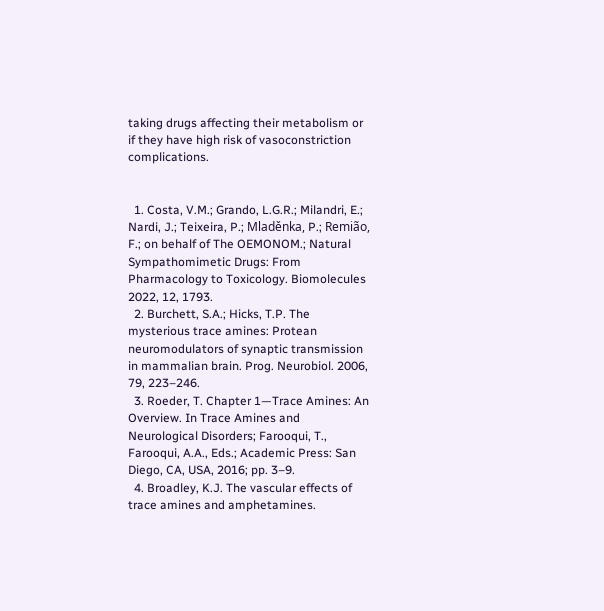taking drugs affecting their metabolism or if they have high risk of vasoconstriction complications.


  1. Costa, V.M.; Grando, L.G.R.; Milandri, E.; Nardi, J.; Teixeira, P.; Mladěnka, P.; Remião, F.; on behalf of The OEMONOM.; Natural Sympathomimetic Drugs: From Pharmacology to Toxicology. Biomolecules 2022, 12, 1793.
  2. Burchett, S.A.; Hicks, T.P. The mysterious trace amines: Protean neuromodulators of synaptic transmission in mammalian brain. Prog. Neurobiol. 2006, 79, 223–246.
  3. Roeder, T. Chapter 1—Trace Amines: An Overview. In Trace Amines and Neurological Disorders; Farooqui, T., Farooqui, A.A., Eds.; Academic Press: San Diego, CA, USA, 2016; pp. 3–9.
  4. Broadley, K.J. The vascular effects of trace amines and amphetamines.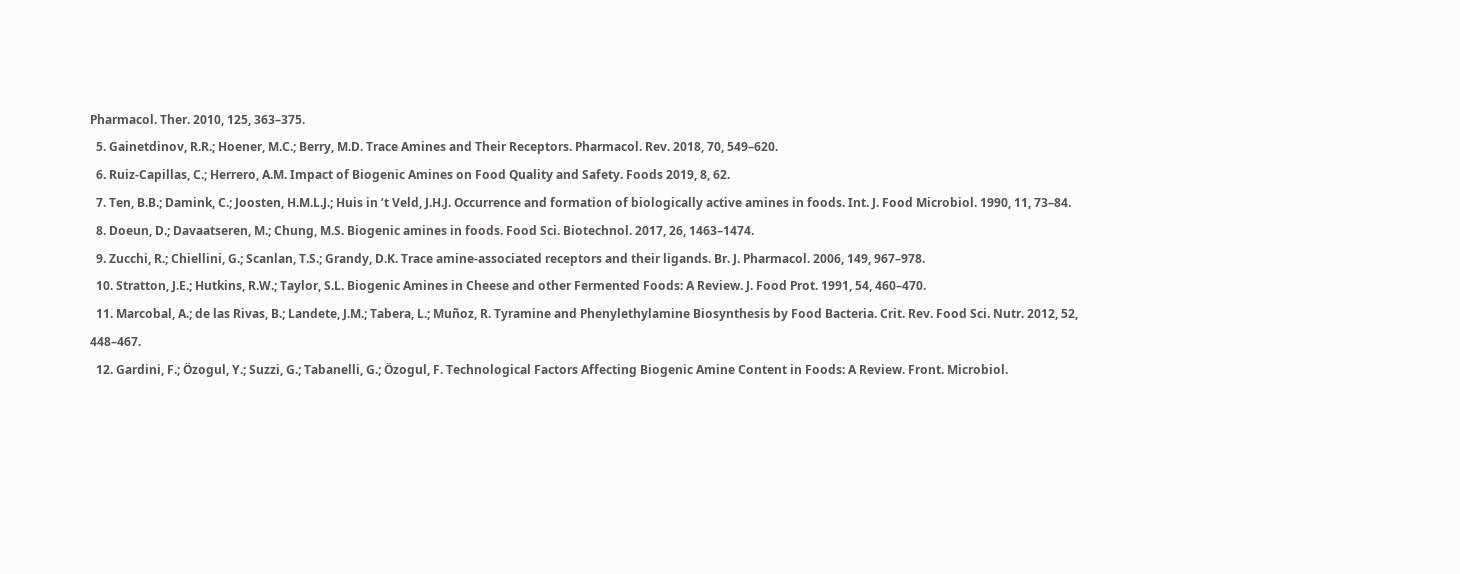Pharmacol. Ther. 2010, 125, 363–375.
  5. Gainetdinov, R.R.; Hoener, M.C.; Berry, M.D. Trace Amines and Their Receptors. Pharmacol. Rev. 2018, 70, 549–620.
  6. Ruiz-Capillas, C.; Herrero, A.M. Impact of Biogenic Amines on Food Quality and Safety. Foods 2019, 8, 62.
  7. Ten, B.B.; Damink, C.; Joosten, H.M.L.J.; Huis in ’t Veld, J.H.J. Occurrence and formation of biologically active amines in foods. Int. J. Food Microbiol. 1990, 11, 73–84.
  8. Doeun, D.; Davaatseren, M.; Chung, M.S. Biogenic amines in foods. Food Sci. Biotechnol. 2017, 26, 1463–1474.
  9. Zucchi, R.; Chiellini, G.; Scanlan, T.S.; Grandy, D.K. Trace amine-associated receptors and their ligands. Br. J. Pharmacol. 2006, 149, 967–978.
  10. Stratton, J.E.; Hutkins, R.W.; Taylor, S.L. Biogenic Amines in Cheese and other Fermented Foods: A Review. J. Food Prot. 1991, 54, 460–470.
  11. Marcobal, A.; de las Rivas, B.; Landete, J.M.; Tabera, L.; Muñoz, R. Tyramine and Phenylethylamine Biosynthesis by Food Bacteria. Crit. Rev. Food Sci. Nutr. 2012, 52, 448–467.
  12. Gardini, F.; Özogul, Y.; Suzzi, G.; Tabanelli, G.; Özogul, F. Technological Factors Affecting Biogenic Amine Content in Foods: A Review. Front. Microbiol.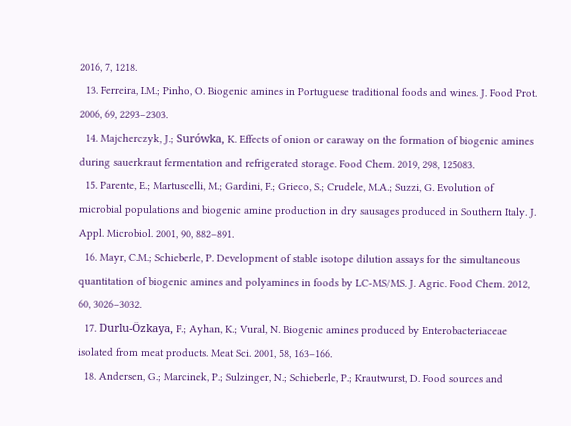2016, 7, 1218.
  13. Ferreira, I.M.; Pinho, O. Biogenic amines in Portuguese traditional foods and wines. J. Food Prot. 2006, 69, 2293–2303.
  14. Majcherczyk, J.; Surówka, K. Effects of onion or caraway on the formation of biogenic amines during sauerkraut fermentation and refrigerated storage. Food Chem. 2019, 298, 125083.
  15. Parente, E.; Martuscelli, M.; Gardini, F.; Grieco, S.; Crudele, M.A.; Suzzi, G. Evolution of microbial populations and biogenic amine production in dry sausages produced in Southern Italy. J. Appl. Microbiol. 2001, 90, 882–891.
  16. Mayr, C.M.; Schieberle, P. Development of stable isotope dilution assays for the simultaneous quantitation of biogenic amines and polyamines in foods by LC-MS/MS. J. Agric. Food Chem. 2012, 60, 3026–3032.
  17. Durlu-Özkaya, F.; Ayhan, K.; Vural, N. Biogenic amines produced by Enterobacteriaceae isolated from meat products. Meat Sci. 2001, 58, 163–166.
  18. Andersen, G.; Marcinek, P.; Sulzinger, N.; Schieberle, P.; Krautwurst, D. Food sources and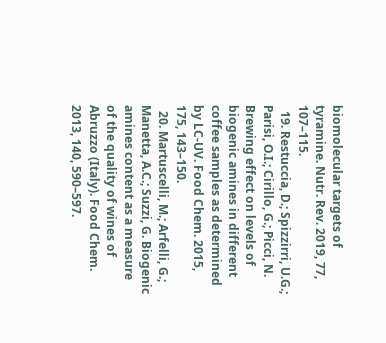biomolecular targets of tyramine. Nutr. Rev. 2019, 77, 107–115.
  19. Restuccia, D.; Spizzirri, U.G.; Parisi, O.I.; Cirillo, G.; Picci, N. Brewing effect on levels of biogenic amines in different coffee samples as determined by LC-UV. Food Chem. 2015, 175, 143–150.
  20. Martuscelli, M.; Arfelli, G.; Manetta, A.C.; Suzzi, G. Biogenic amines content as a measure of the quality of wines of Abruzzo (Italy). Food Chem. 2013, 140, 590–597.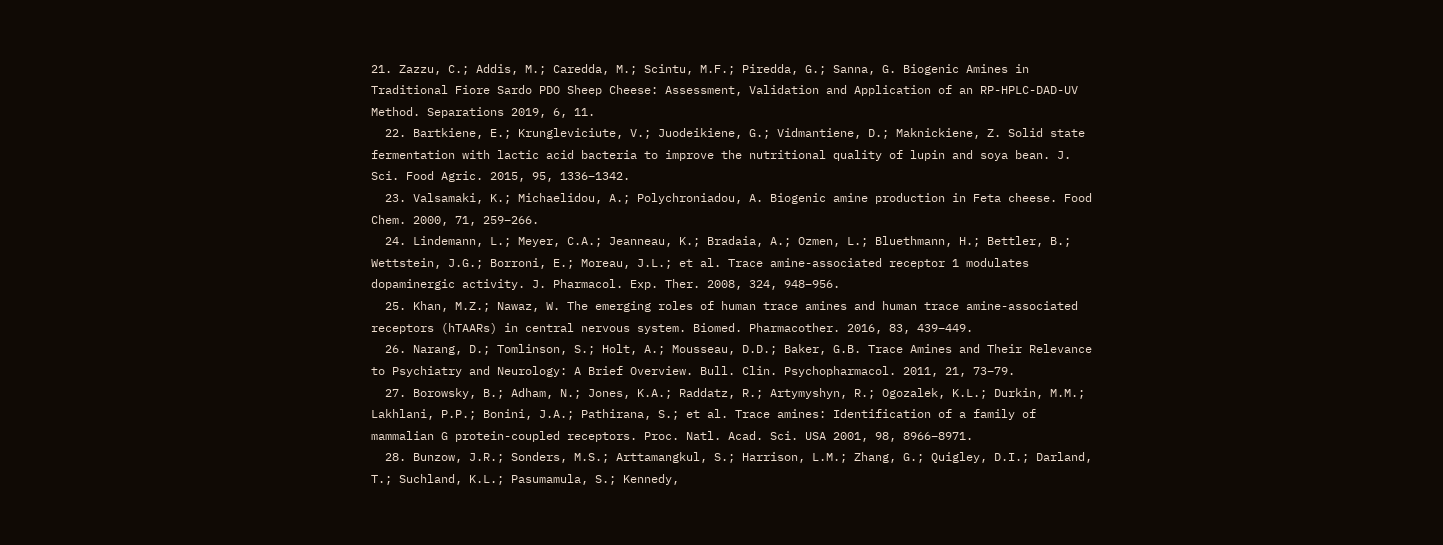21. Zazzu, C.; Addis, M.; Caredda, M.; Scintu, M.F.; Piredda, G.; Sanna, G. Biogenic Amines in Traditional Fiore Sardo PDO Sheep Cheese: Assessment, Validation and Application of an RP-HPLC-DAD-UV Method. Separations 2019, 6, 11.
  22. Bartkiene, E.; Krungleviciute, V.; Juodeikiene, G.; Vidmantiene, D.; Maknickiene, Z. Solid state fermentation with lactic acid bacteria to improve the nutritional quality of lupin and soya bean. J. Sci. Food Agric. 2015, 95, 1336–1342.
  23. Valsamaki, K.; Michaelidou, A.; Polychroniadou, A. Biogenic amine production in Feta cheese. Food Chem. 2000, 71, 259–266.
  24. Lindemann, L.; Meyer, C.A.; Jeanneau, K.; Bradaia, A.; Ozmen, L.; Bluethmann, H.; Bettler, B.; Wettstein, J.G.; Borroni, E.; Moreau, J.L.; et al. Trace amine-associated receptor 1 modulates dopaminergic activity. J. Pharmacol. Exp. Ther. 2008, 324, 948–956.
  25. Khan, M.Z.; Nawaz, W. The emerging roles of human trace amines and human trace amine-associated receptors (hTAARs) in central nervous system. Biomed. Pharmacother. 2016, 83, 439–449.
  26. Narang, D.; Tomlinson, S.; Holt, A.; Mousseau, D.D.; Baker, G.B. Trace Amines and Their Relevance to Psychiatry and Neurology: A Brief Overview. Bull. Clin. Psychopharmacol. 2011, 21, 73–79.
  27. Borowsky, B.; Adham, N.; Jones, K.A.; Raddatz, R.; Artymyshyn, R.; Ogozalek, K.L.; Durkin, M.M.; Lakhlani, P.P.; Bonini, J.A.; Pathirana, S.; et al. Trace amines: Identification of a family of mammalian G protein-coupled receptors. Proc. Natl. Acad. Sci. USA 2001, 98, 8966–8971.
  28. Bunzow, J.R.; Sonders, M.S.; Arttamangkul, S.; Harrison, L.M.; Zhang, G.; Quigley, D.I.; Darland, T.; Suchland, K.L.; Pasumamula, S.; Kennedy,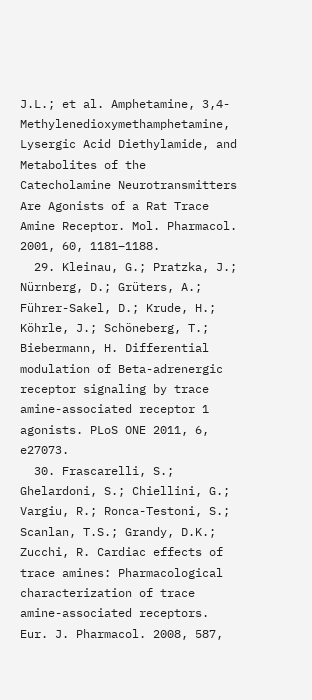J.L.; et al. Amphetamine, 3,4-Methylenedioxymethamphetamine, Lysergic Acid Diethylamide, and Metabolites of the Catecholamine Neurotransmitters Are Agonists of a Rat Trace Amine Receptor. Mol. Pharmacol. 2001, 60, 1181–1188.
  29. Kleinau, G.; Pratzka, J.; Nürnberg, D.; Grüters, A.; Führer-Sakel, D.; Krude, H.; Köhrle, J.; Schöneberg, T.; Biebermann, H. Differential modulation of Beta-adrenergic receptor signaling by trace amine-associated receptor 1 agonists. PLoS ONE 2011, 6, e27073.
  30. Frascarelli, S.; Ghelardoni, S.; Chiellini, G.; Vargiu, R.; Ronca-Testoni, S.; Scanlan, T.S.; Grandy, D.K.; Zucchi, R. Cardiac effects of trace amines: Pharmacological characterization of trace amine-associated receptors. Eur. J. Pharmacol. 2008, 587,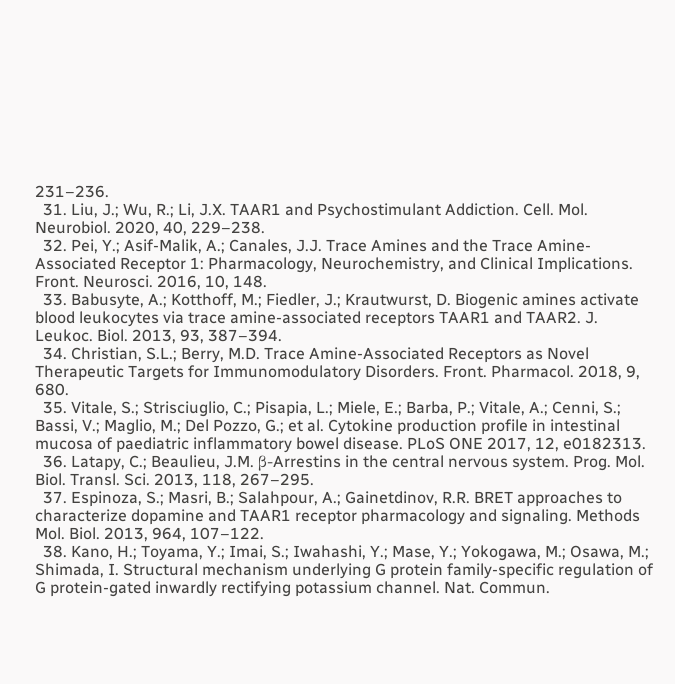231–236.
  31. Liu, J.; Wu, R.; Li, J.X. TAAR1 and Psychostimulant Addiction. Cell. Mol. Neurobiol. 2020, 40, 229–238.
  32. Pei, Y.; Asif-Malik, A.; Canales, J.J. Trace Amines and the Trace Amine-Associated Receptor 1: Pharmacology, Neurochemistry, and Clinical Implications. Front. Neurosci. 2016, 10, 148.
  33. Babusyte, A.; Kotthoff, M.; Fiedler, J.; Krautwurst, D. Biogenic amines activate blood leukocytes via trace amine-associated receptors TAAR1 and TAAR2. J. Leukoc. Biol. 2013, 93, 387–394.
  34. Christian, S.L.; Berry, M.D. Trace Amine-Associated Receptors as Novel Therapeutic Targets for Immunomodulatory Disorders. Front. Pharmacol. 2018, 9, 680.
  35. Vitale, S.; Strisciuglio, C.; Pisapia, L.; Miele, E.; Barba, P.; Vitale, A.; Cenni, S.; Bassi, V.; Maglio, M.; Del Pozzo, G.; et al. Cytokine production profile in intestinal mucosa of paediatric inflammatory bowel disease. PLoS ONE 2017, 12, e0182313.
  36. Latapy, C.; Beaulieu, J.M. β-Arrestins in the central nervous system. Prog. Mol. Biol. Transl. Sci. 2013, 118, 267–295.
  37. Espinoza, S.; Masri, B.; Salahpour, A.; Gainetdinov, R.R. BRET approaches to characterize dopamine and TAAR1 receptor pharmacology and signaling. Methods Mol. Biol. 2013, 964, 107–122.
  38. Kano, H.; Toyama, Y.; Imai, S.; Iwahashi, Y.; Mase, Y.; Yokogawa, M.; Osawa, M.; Shimada, I. Structural mechanism underlying G protein family-specific regulation of G protein-gated inwardly rectifying potassium channel. Nat. Commun.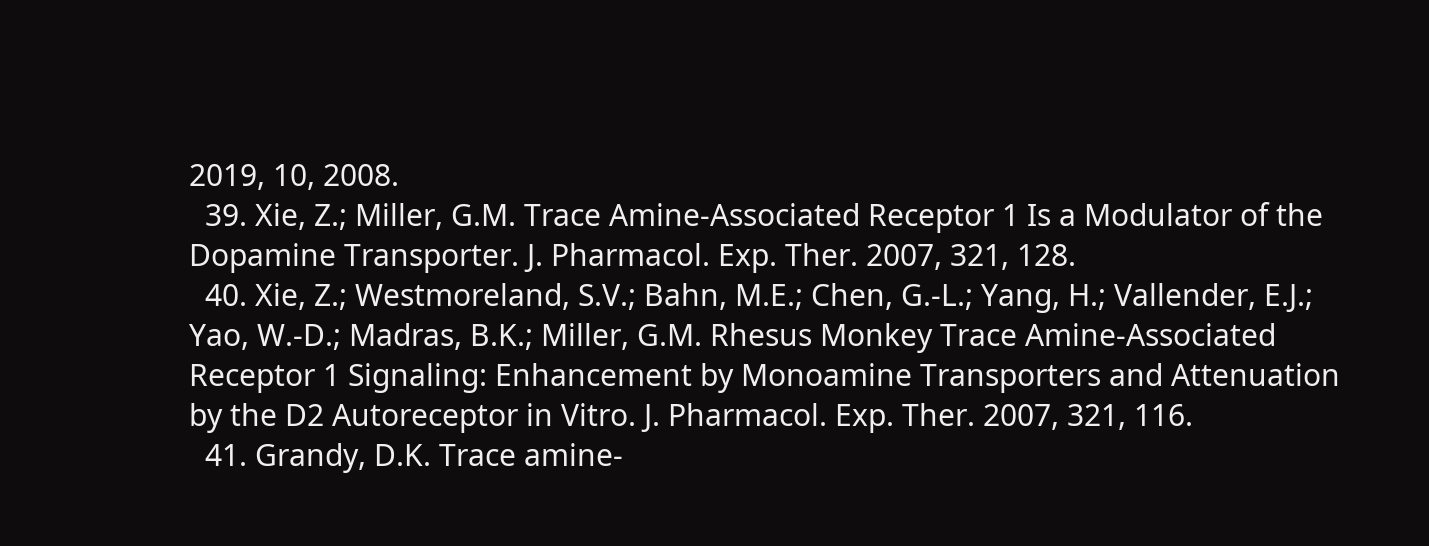2019, 10, 2008.
  39. Xie, Z.; Miller, G.M. Trace Amine-Associated Receptor 1 Is a Modulator of the Dopamine Transporter. J. Pharmacol. Exp. Ther. 2007, 321, 128.
  40. Xie, Z.; Westmoreland, S.V.; Bahn, M.E.; Chen, G.-L.; Yang, H.; Vallender, E.J.; Yao, W.-D.; Madras, B.K.; Miller, G.M. Rhesus Monkey Trace Amine-Associated Receptor 1 Signaling: Enhancement by Monoamine Transporters and Attenuation by the D2 Autoreceptor in Vitro. J. Pharmacol. Exp. Ther. 2007, 321, 116.
  41. Grandy, D.K. Trace amine-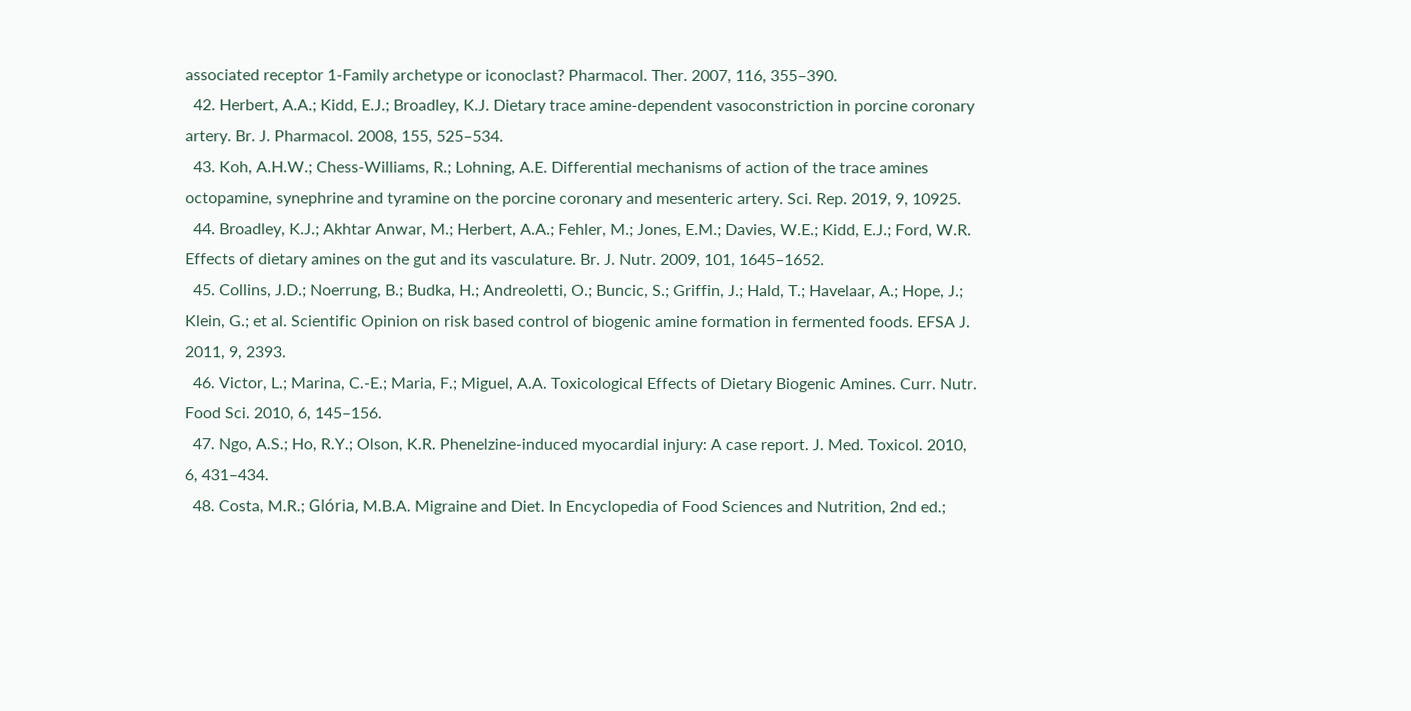associated receptor 1-Family archetype or iconoclast? Pharmacol. Ther. 2007, 116, 355–390.
  42. Herbert, A.A.; Kidd, E.J.; Broadley, K.J. Dietary trace amine-dependent vasoconstriction in porcine coronary artery. Br. J. Pharmacol. 2008, 155, 525–534.
  43. Koh, A.H.W.; Chess-Williams, R.; Lohning, A.E. Differential mechanisms of action of the trace amines octopamine, synephrine and tyramine on the porcine coronary and mesenteric artery. Sci. Rep. 2019, 9, 10925.
  44. Broadley, K.J.; Akhtar Anwar, M.; Herbert, A.A.; Fehler, M.; Jones, E.M.; Davies, W.E.; Kidd, E.J.; Ford, W.R. Effects of dietary amines on the gut and its vasculature. Br. J. Nutr. 2009, 101, 1645–1652.
  45. Collins, J.D.; Noerrung, B.; Budka, H.; Andreoletti, O.; Buncic, S.; Griffin, J.; Hald, T.; Havelaar, A.; Hope, J.; Klein, G.; et al. Scientific Opinion on risk based control of biogenic amine formation in fermented foods. EFSA J. 2011, 9, 2393.
  46. Victor, L.; Marina, C.-E.; Maria, F.; Miguel, A.A. Toxicological Effects of Dietary Biogenic Amines. Curr. Nutr. Food Sci. 2010, 6, 145–156.
  47. Ngo, A.S.; Ho, R.Y.; Olson, K.R. Phenelzine-induced myocardial injury: A case report. J. Med. Toxicol. 2010, 6, 431–434.
  48. Costa, M.R.; Glória, M.B.A. Migraine and Diet. In Encyclopedia of Food Sciences and Nutrition, 2nd ed.;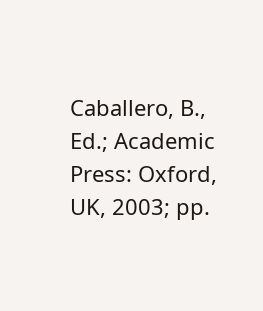Caballero, B., Ed.; Academic Press: Oxford, UK, 2003; pp.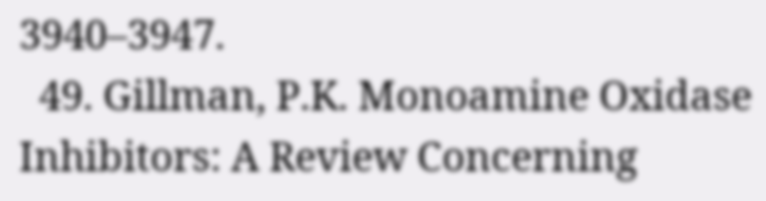3940–3947.
  49. Gillman, P.K. Monoamine Oxidase Inhibitors: A Review Concerning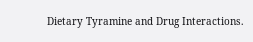Dietary Tyramine and Drug Interactions.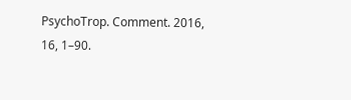PsychoTrop. Comment. 2016, 16, 1–90.